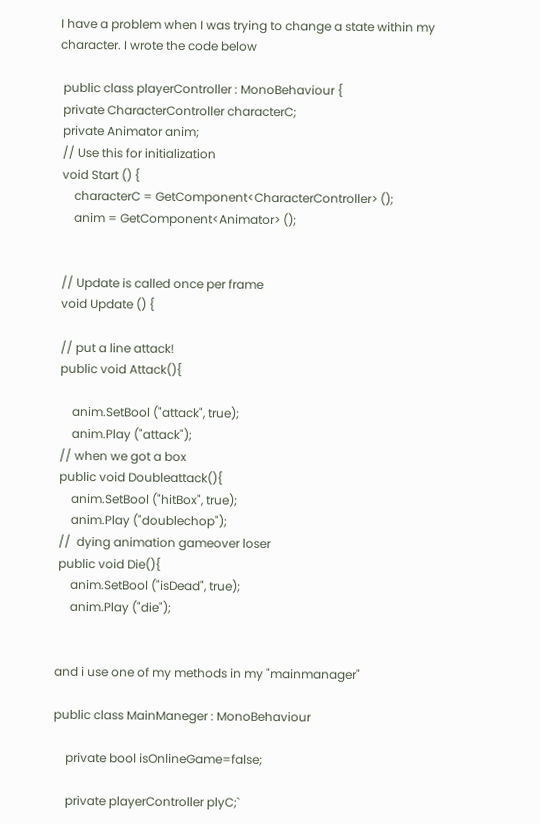I have a problem when I was trying to change a state within my character. I wrote the code below

 public class playerController : MonoBehaviour {
 private CharacterController characterC;
 private Animator anim;
 // Use this for initialization
 void Start () {
     characterC = GetComponent<CharacterController> ();
     anim = GetComponent<Animator> ();


 // Update is called once per frame
 void Update () {

 // put a line attack!
 public void Attack(){

     anim.SetBool ("attack", true);
     anim.Play ("attack");
 // when we got a box
 public void Doubleattack(){
     anim.SetBool ("hitBox", true);
     anim.Play ("doublechop");
 //  dying animation gameover loser
 public void Die(){
     anim.SetBool ("isDead", true);
     anim.Play ("die");


and i use one of my methods in my "mainmanager"

public class MainManeger : MonoBehaviour

    private bool isOnlineGame=false;

    private playerController plyC;`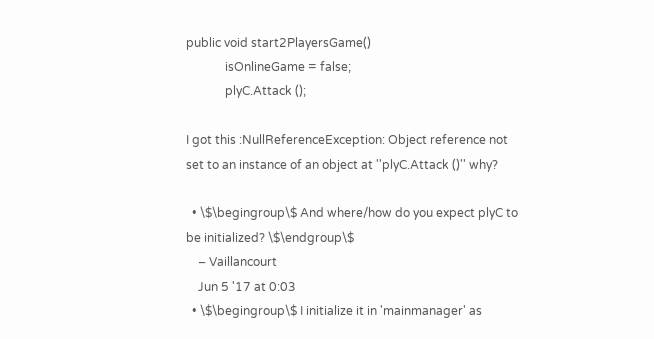public void start2PlayersGame()
             isOnlineGame = false;
             plyC.Attack ();

I got this :NullReferenceException: Object reference not set to an instance of an object at ''plyC.Attack ()'' why?

  • \$\begingroup\$ And where/how do you expect plyC to be initialized? \$\endgroup\$
    – Vaillancourt
    Jun 5 '17 at 0:03
  • \$\begingroup\$ I initialize it in 'mainmanager' as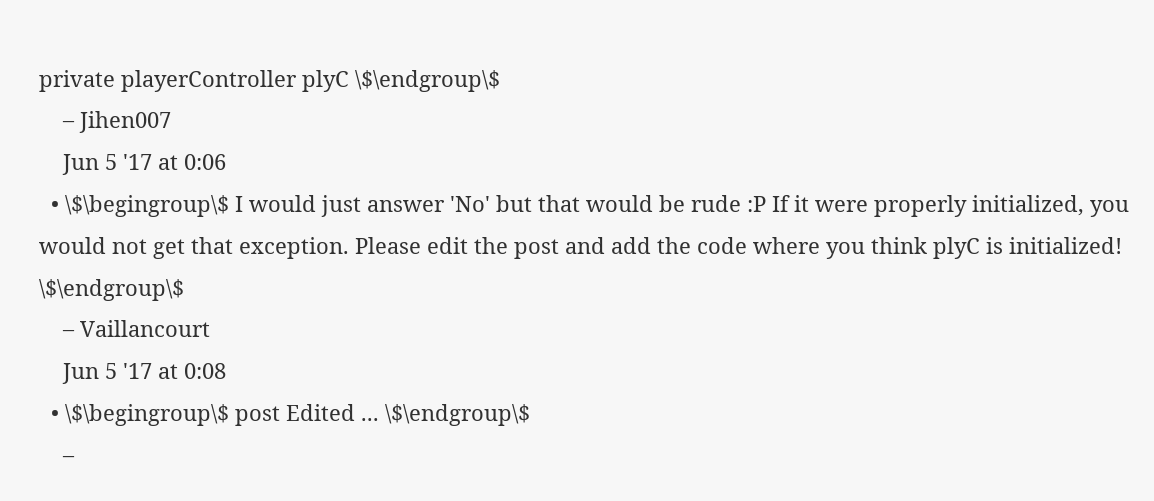private playerController plyC \$\endgroup\$
    – Jihen007
    Jun 5 '17 at 0:06
  • \$\begingroup\$ I would just answer 'No' but that would be rude :P If it were properly initialized, you would not get that exception. Please edit the post and add the code where you think plyC is initialized! \$\endgroup\$
    – Vaillancourt
    Jun 5 '17 at 0:08
  • \$\begingroup\$ post Edited ... \$\endgroup\$
    –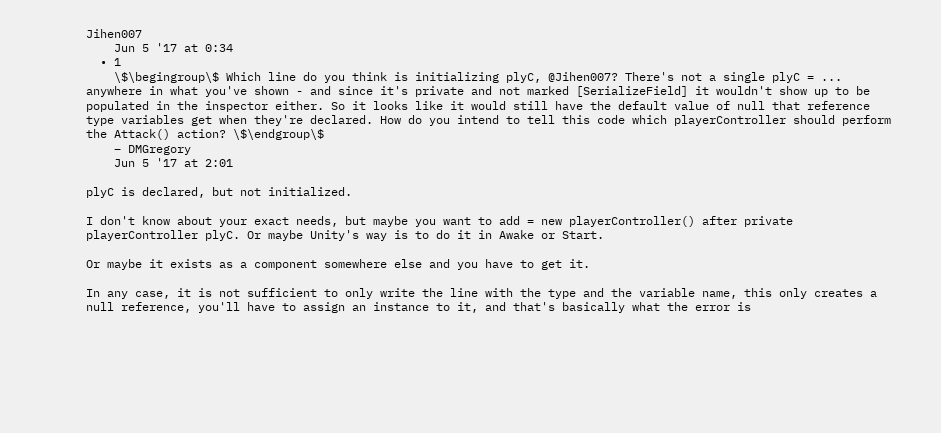Jihen007
    Jun 5 '17 at 0:34
  • 1
    \$\begingroup\$ Which line do you think is initializing plyC, @Jihen007? There's not a single plyC = ... anywhere in what you've shown - and since it's private and not marked [SerializeField] it wouldn't show up to be populated in the inspector either. So it looks like it would still have the default value of null that reference type variables get when they're declared. How do you intend to tell this code which playerController should perform the Attack() action? \$\endgroup\$
    – DMGregory
    Jun 5 '17 at 2:01

plyC is declared, but not initialized.

I don't know about your exact needs, but maybe you want to add = new playerController() after private playerController plyC. Or maybe Unity's way is to do it in Awake or Start.

Or maybe it exists as a component somewhere else and you have to get it.

In any case, it is not sufficient to only write the line with the type and the variable name, this only creates a null reference, you'll have to assign an instance to it, and that's basically what the error is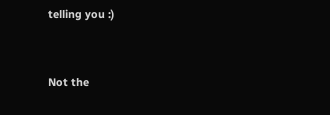telling you :)


Not the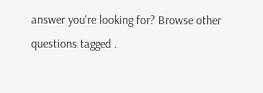answer you're looking for? Browse other questions tagged .